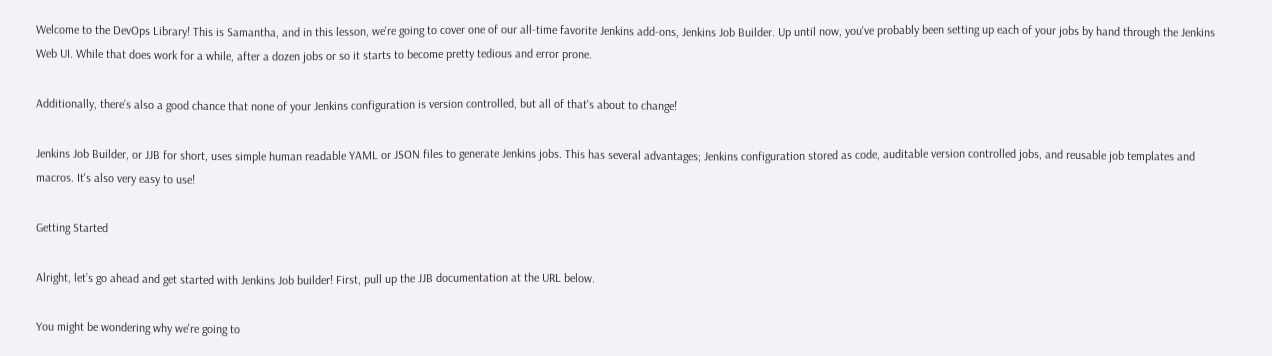Welcome to the DevOps Library! This is Samantha, and in this lesson, we're going to cover one of our all-time favorite Jenkins add-ons, Jenkins Job Builder. Up until now, you've probably been setting up each of your jobs by hand through the Jenkins Web UI. While that does work for a while, after a dozen jobs or so it starts to become pretty tedious and error prone.

Additionally, there’s also a good chance that none of your Jenkins configuration is version controlled, but all of that's about to change!

Jenkins Job Builder, or JJB for short, uses simple human readable YAML or JSON files to generate Jenkins jobs. This has several advantages; Jenkins configuration stored as code, auditable version controlled jobs, and reusable job templates and macros. It's also very easy to use!

Getting Started

Alright, let’s go ahead and get started with Jenkins Job builder! First, pull up the JJB documentation at the URL below.

You might be wondering why we're going to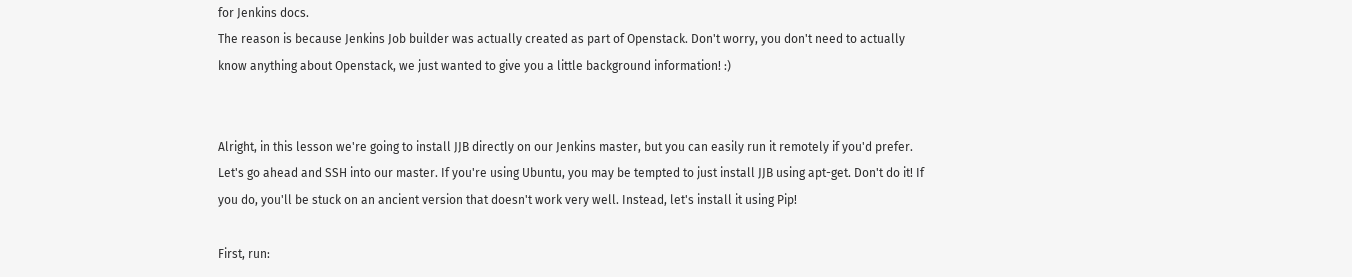for Jenkins docs.
The reason is because Jenkins Job builder was actually created as part of Openstack. Don't worry, you don't need to actually know anything about Openstack, we just wanted to give you a little background information! :)


Alright, in this lesson we're going to install JJB directly on our Jenkins master, but you can easily run it remotely if you'd prefer. Let's go ahead and SSH into our master. If you're using Ubuntu, you may be tempted to just install JJB using apt-get. Don't do it! If you do, you'll be stuck on an ancient version that doesn't work very well. Instead, let's install it using Pip!

First, run: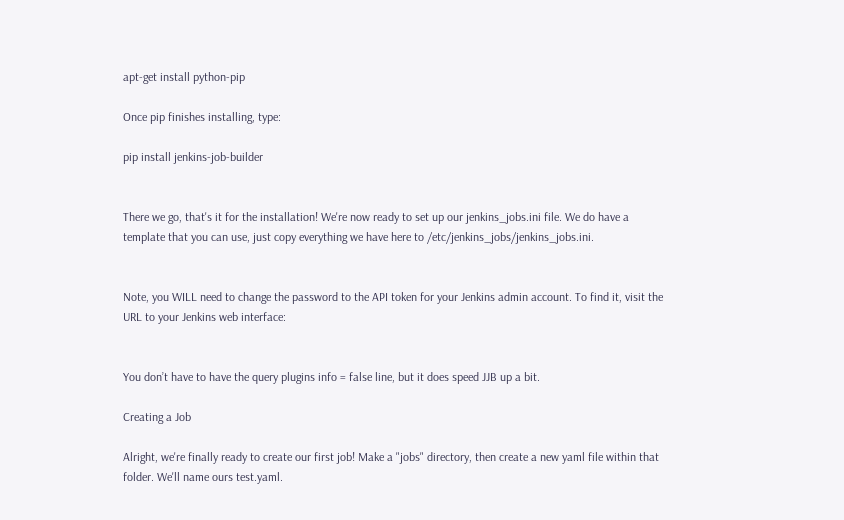apt-get install python-pip

Once pip finishes installing, type:

pip install jenkins-job-builder


There we go, that's it for the installation! We're now ready to set up our jenkins_jobs.ini file. We do have a template that you can use, just copy everything we have here to /etc/jenkins_jobs/jenkins_jobs.ini.


Note, you WILL need to change the password to the API token for your Jenkins admin account. To find it, visit the URL to your Jenkins web interface:


You don’t have to have the query plugins info = false line, but it does speed JJB up a bit.

Creating a Job

Alright, we're finally ready to create our first job! Make a "jobs" directory, then create a new yaml file within that folder. We'll name ours test.yaml.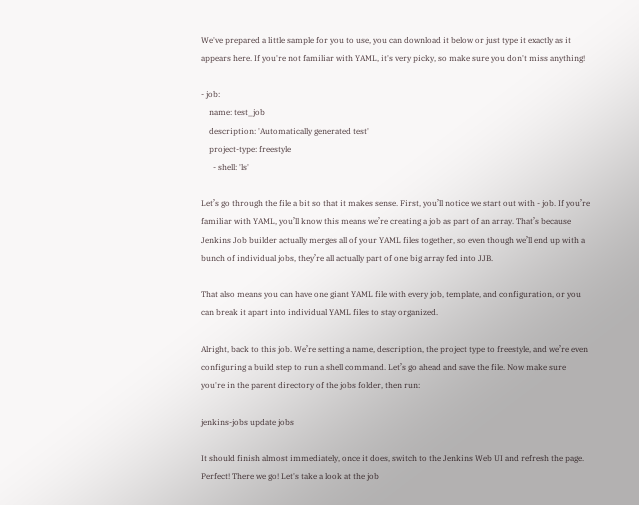We've prepared a little sample for you to use, you can download it below or just type it exactly as it appears here. If you're not familiar with YAML, it's very picky, so make sure you don't miss anything!

- job:
    name: test_job
    description: 'Automatically generated test'
    project-type: freestyle
      - shell: 'ls'

Let’s go through the file a bit so that it makes sense. First, you’ll notice we start out with - job. If you’re familiar with YAML, you’ll know this means we’re creating a job as part of an array. That’s because Jenkins Job builder actually merges all of your YAML files together, so even though we’ll end up with a bunch of individual jobs, they’re all actually part of one big array fed into JJB.

That also means you can have one giant YAML file with every job, template, and configuration, or you can break it apart into individual YAML files to stay organized.

Alright, back to this job. We’re setting a name, description, the project type to freestyle, and we’re even configuring a build step to run a shell command. Let’s go ahead and save the file. Now make sure you're in the parent directory of the jobs folder, then run:

jenkins-jobs update jobs

It should finish almost immediately, once it does, switch to the Jenkins Web UI and refresh the page. Perfect! There we go! Let's take a look at the job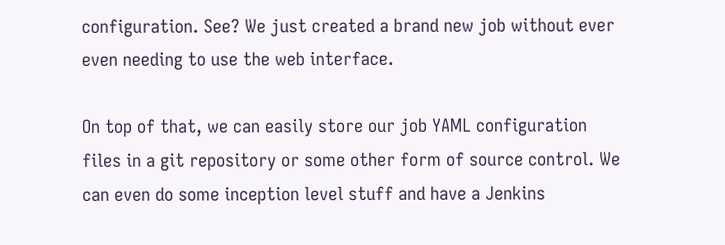configuration. See? We just created a brand new job without ever even needing to use the web interface.

On top of that, we can easily store our job YAML configuration files in a git repository or some other form of source control. We can even do some inception level stuff and have a Jenkins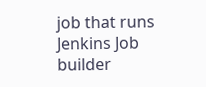job that runs Jenkins Job builder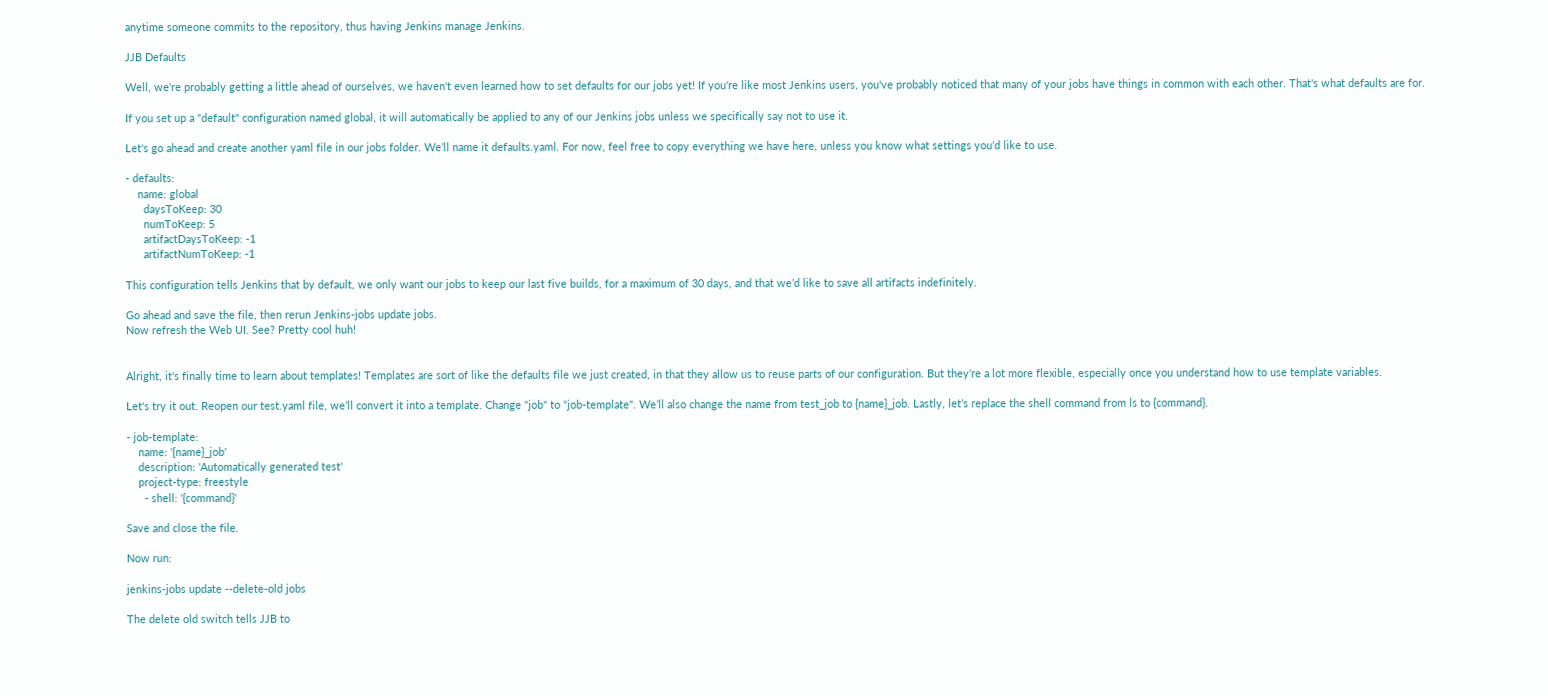anytime someone commits to the repository, thus having Jenkins manage Jenkins.

JJB Defaults

Well, we're probably getting a little ahead of ourselves, we haven't even learned how to set defaults for our jobs yet! If you're like most Jenkins users, you've probably noticed that many of your jobs have things in common with each other. That's what defaults are for.

If you set up a "default" configuration named global, it will automatically be applied to any of our Jenkins jobs unless we specifically say not to use it.

Let's go ahead and create another yaml file in our jobs folder. We’ll name it defaults.yaml. For now, feel free to copy everything we have here, unless you know what settings you'd like to use.

- defaults:
    name: global
      daysToKeep: 30
      numToKeep: 5
      artifactDaysToKeep: -1
      artifactNumToKeep: -1

This configuration tells Jenkins that by default, we only want our jobs to keep our last five builds, for a maximum of 30 days, and that we’d like to save all artifacts indefinitely.

Go ahead and save the file, then rerun Jenkins-jobs update jobs.
Now refresh the Web UI. See? Pretty cool huh!


Alright, it's finally time to learn about templates! Templates are sort of like the defaults file we just created, in that they allow us to reuse parts of our configuration. But they're a lot more flexible, especially once you understand how to use template variables.

Let's try it out. Reopen our test.yaml file, we’ll convert it into a template. Change "job" to "job-template". We’ll also change the name from test_job to {name}_job. Lastly, let’s replace the shell command from ls to {command}.

- job-template:
    name: '{name}_job'
    description: 'Automatically generated test'
    project-type: freestyle
      - shell: '{command}'

Save and close the file.

Now run:

jenkins-jobs update --delete-old jobs

The delete old switch tells JJB to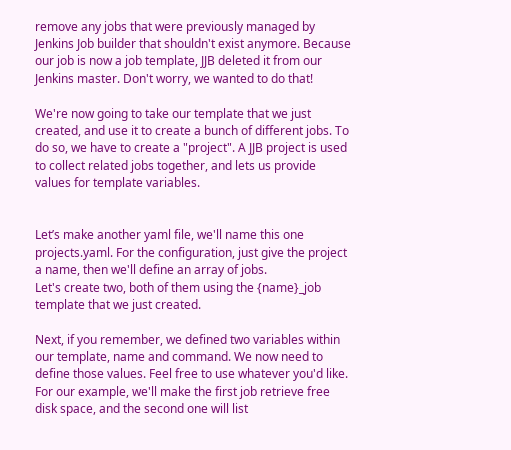remove any jobs that were previously managed by Jenkins Job builder that shouldn't exist anymore. Because our job is now a job template, JJB deleted it from our Jenkins master. Don't worry, we wanted to do that!

We're now going to take our template that we just created, and use it to create a bunch of different jobs. To do so, we have to create a "project". A JJB project is used to collect related jobs together, and lets us provide values for template variables.


Let’s make another yaml file, we'll name this one projects.yaml. For the configuration, just give the project a name, then we'll define an array of jobs.
Let's create two, both of them using the {name}_job template that we just created.

Next, if you remember, we defined two variables within our template, name and command. We now need to define those values. Feel free to use whatever you'd like. For our example, we'll make the first job retrieve free disk space, and the second one will list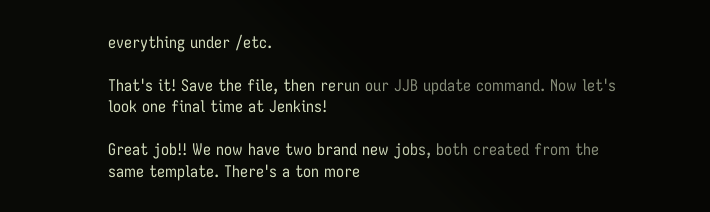everything under /etc.

That's it! Save the file, then rerun our JJB update command. Now let's look one final time at Jenkins!

Great job!! We now have two brand new jobs, both created from the same template. There's a ton more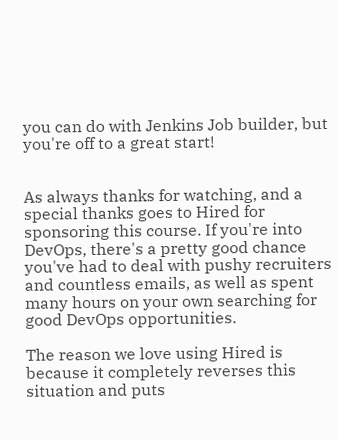you can do with Jenkins Job builder, but you're off to a great start!


As always thanks for watching, and a special thanks goes to Hired for sponsoring this course. If you're into DevOps, there's a pretty good chance you've had to deal with pushy recruiters and countless emails, as well as spent many hours on your own searching for good DevOps opportunities.

The reason we love using Hired is because it completely reverses this situation and puts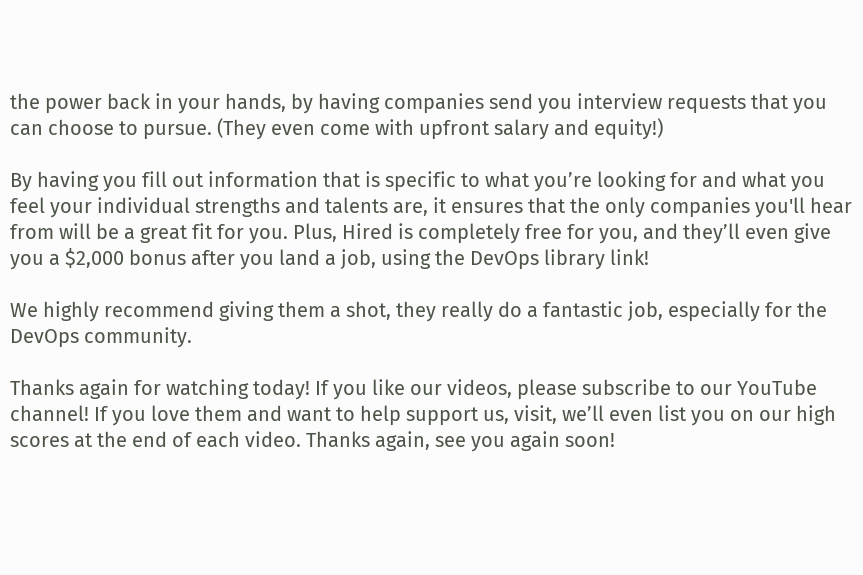the power back in your hands, by having companies send you interview requests that you can choose to pursue. (They even come with upfront salary and equity!)

By having you fill out information that is specific to what you’re looking for and what you feel your individual strengths and talents are, it ensures that the only companies you'll hear from will be a great fit for you. Plus, Hired is completely free for you, and they’ll even give you a $2,000 bonus after you land a job, using the DevOps library link!

We highly recommend giving them a shot, they really do a fantastic job, especially for the DevOps community.

Thanks again for watching today! If you like our videos, please subscribe to our YouTube channel! If you love them and want to help support us, visit, we’ll even list you on our high scores at the end of each video. Thanks again, see you again soon!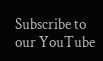Subscribe to our YouTube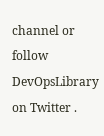channel or follow DevOpsLibrary on Twitter .